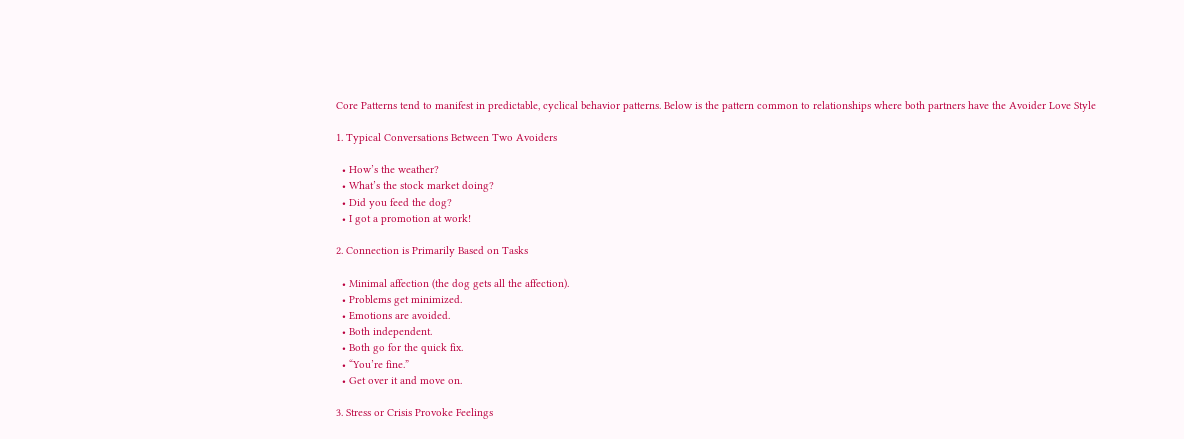Core Patterns tend to manifest in predictable, cyclical behavior patterns. Below is the pattern common to relationships where both partners have the Avoider Love Style

1. Typical Conversations Between Two Avoiders

  • How’s the weather?
  • What’s the stock market doing?
  • Did you feed the dog?
  • I got a promotion at work!

2. Connection is Primarily Based on Tasks

  • Minimal affection (the dog gets all the affection).
  • Problems get minimized.
  • Emotions are avoided.
  • Both independent.
  • Both go for the quick fix.
  • “You’re fine.”
  • Get over it and move on.

3. Stress or Crisis Provoke Feelings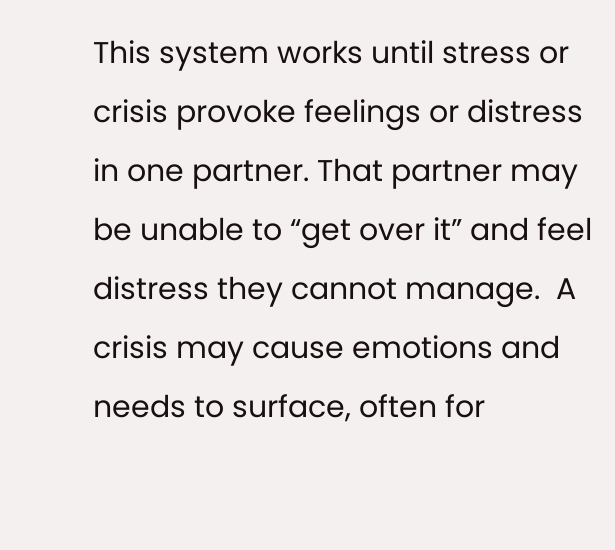This system works until stress or crisis provoke feelings or distress in one partner. That partner may be unable to “get over it” and feel distress they cannot manage.  A crisis may cause emotions and needs to surface, often for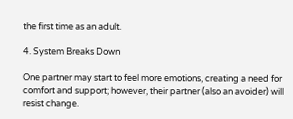the first time as an adult.

4. System Breaks Down

One partner may start to feel more emotions, creating a need for comfort and support; however, their partner (also an avoider) will resist change.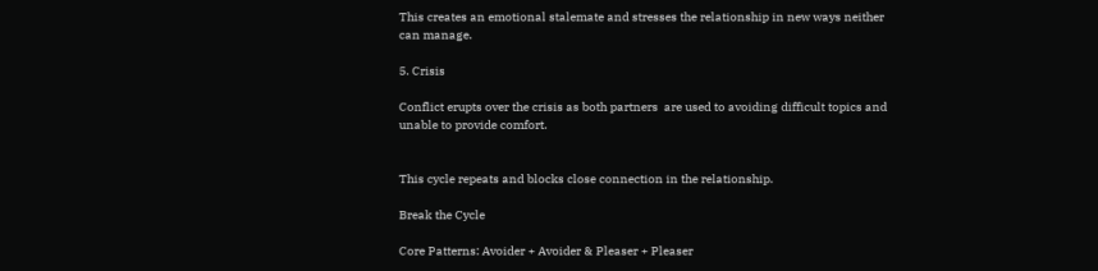This creates an emotional stalemate and stresses the relationship in new ways neither can manage.

5. Crisis

Conflict erupts over the crisis as both partners  are used to avoiding difficult topics and unable to provide comfort.


This cycle repeats and blocks close connection in the relationship.

Break the Cycle

Core Patterns: Avoider + Avoider & Pleaser + Pleaser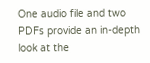One audio file and two PDFs provide an in-depth look at the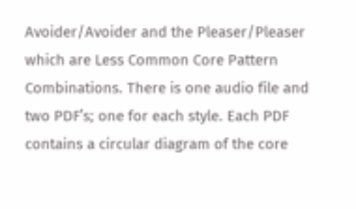Avoider/Avoider and the Pleaser/Pleaser which are Less Common Core Pattern Combinations. There is one audio file and two PDF’s; one for each style. Each PDF contains a circular diagram of the core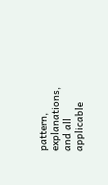pattern, explanations, and all applicable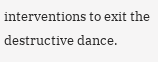interventions to exit the destructive dance.